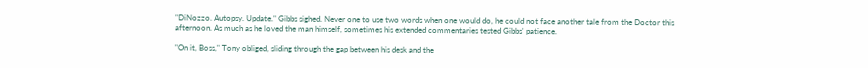"DiNozzo. Autopsy. Update." Gibbs sighed. Never one to use two words when one would do, he could not face another tale from the Doctor this afternoon. As much as he loved the man himself, sometimes his extended commentaries tested Gibbs' patience.

"On it, Boss," Tony obliged, sliding through the gap between his desk and the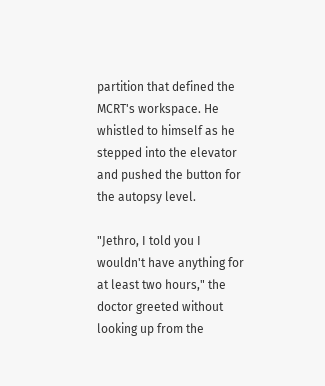partition that defined the MCRT's workspace. He whistled to himself as he stepped into the elevator and pushed the button for the autopsy level.

"Jethro, I told you I wouldn't have anything for at least two hours," the doctor greeted without looking up from the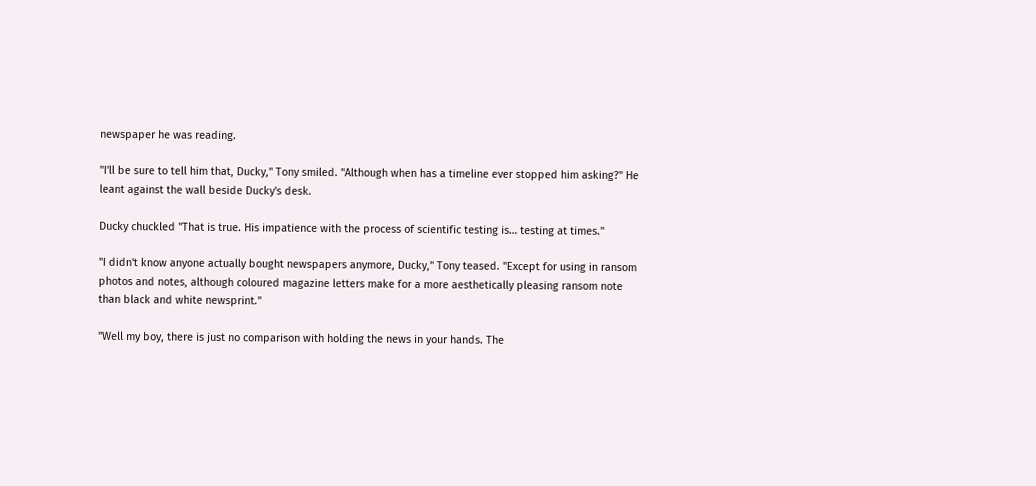newspaper he was reading.

"I'll be sure to tell him that, Ducky," Tony smiled. "Although when has a timeline ever stopped him asking?" He leant against the wall beside Ducky's desk.

Ducky chuckled "That is true. His impatience with the process of scientific testing is… testing at times."

"I didn't know anyone actually bought newspapers anymore, Ducky," Tony teased. "Except for using in ransom photos and notes, although coloured magazine letters make for a more aesthetically pleasing ransom note than black and white newsprint."

"Well my boy, there is just no comparison with holding the news in your hands. The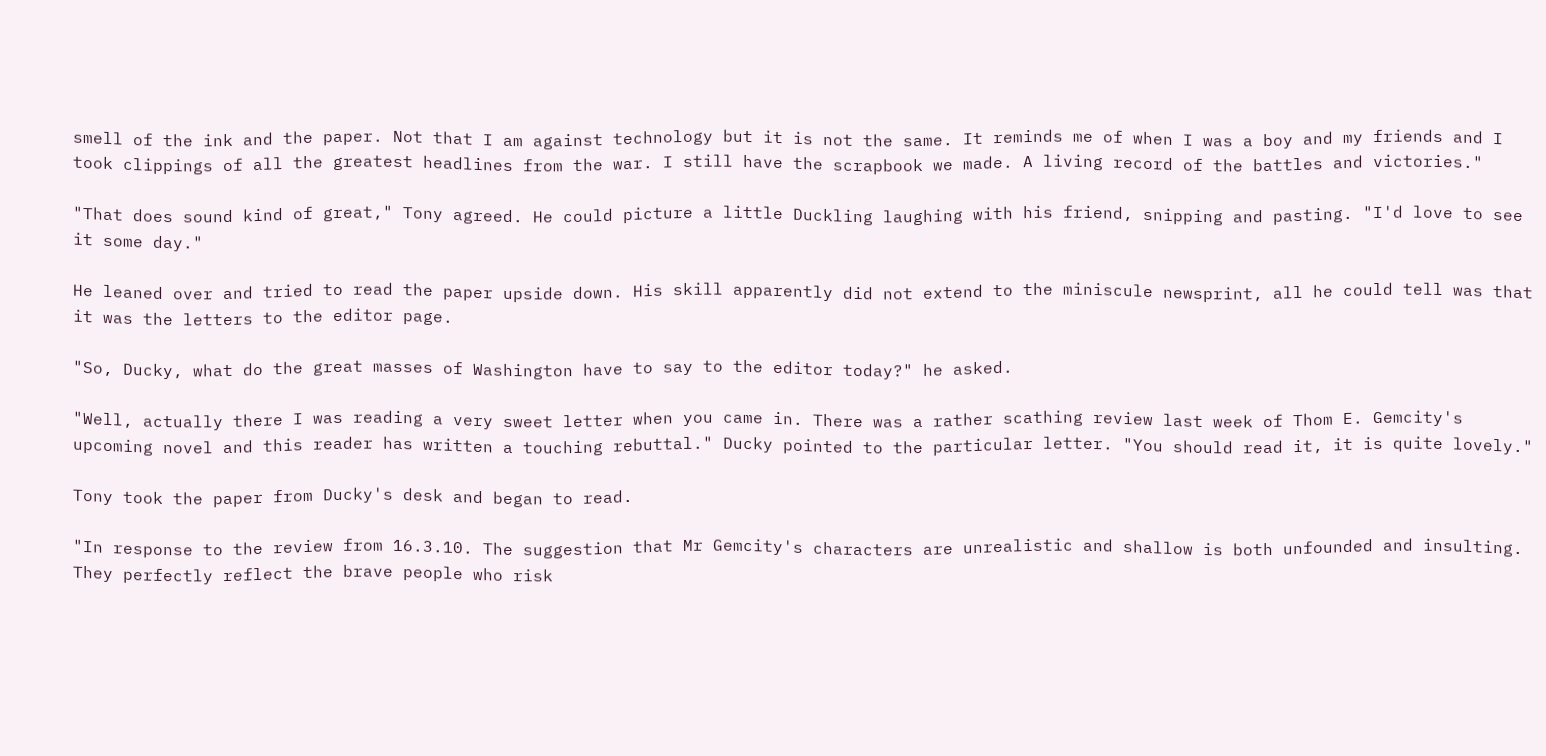smell of the ink and the paper. Not that I am against technology but it is not the same. It reminds me of when I was a boy and my friends and I took clippings of all the greatest headlines from the war. I still have the scrapbook we made. A living record of the battles and victories."

"That does sound kind of great," Tony agreed. He could picture a little Duckling laughing with his friend, snipping and pasting. "I'd love to see it some day."

He leaned over and tried to read the paper upside down. His skill apparently did not extend to the miniscule newsprint, all he could tell was that it was the letters to the editor page.

"So, Ducky, what do the great masses of Washington have to say to the editor today?" he asked.

"Well, actually there I was reading a very sweet letter when you came in. There was a rather scathing review last week of Thom E. Gemcity's upcoming novel and this reader has written a touching rebuttal." Ducky pointed to the particular letter. "You should read it, it is quite lovely."

Tony took the paper from Ducky's desk and began to read.

"In response to the review from 16.3.10. The suggestion that Mr Gemcity's characters are unrealistic and shallow is both unfounded and insulting. They perfectly reflect the brave people who risk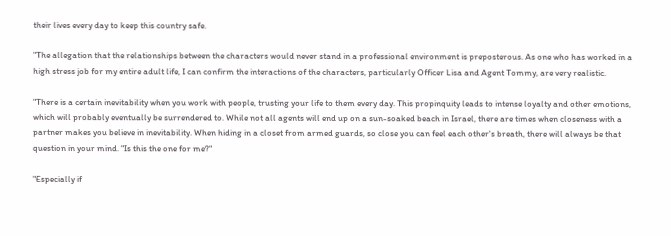their lives every day to keep this country safe.

"The allegation that the relationships between the characters would never stand in a professional environment is preposterous. As one who has worked in a high stress job for my entire adult life, I can confirm the interactions of the characters, particularly Officer Lisa and Agent Tommy, are very realistic.

"There is a certain inevitability when you work with people, trusting your life to them every day. This propinquity leads to intense loyalty and other emotions, which will probably eventually be surrendered to. While not all agents will end up on a sun-soaked beach in Israel, there are times when closeness with a partner makes you believe in inevitability. When hiding in a closet from armed guards, so close you can feel each other's breath, there will always be that question in your mind. "Is this the one for me?"

"Especially if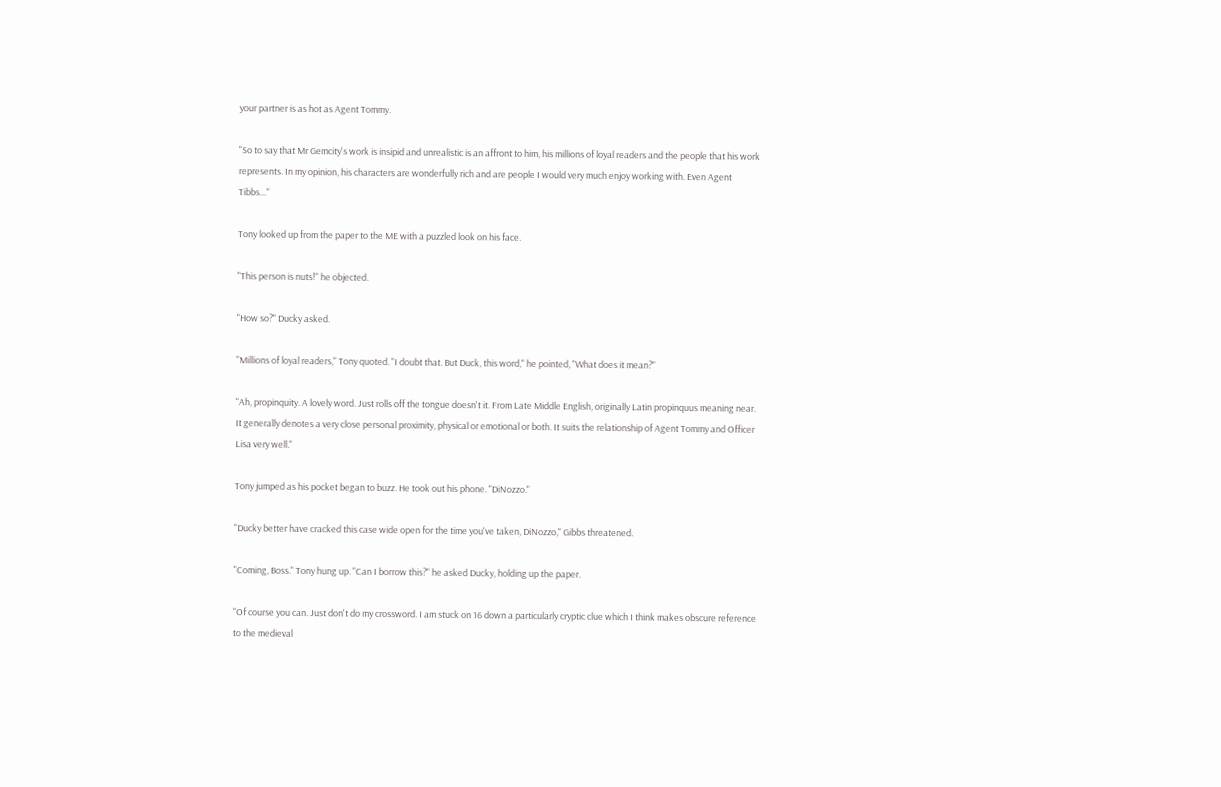your partner is as hot as Agent Tommy.

"So to say that Mr Gemcity's work is insipid and unrealistic is an affront to him, his millions of loyal readers and the people that his work represents. In my opinion, his characters are wonderfully rich and are people I would very much enjoy working with. Even Agent Tibbs…"

Tony looked up from the paper to the ME with a puzzled look on his face.

"This person is nuts!" he objected.

"How so?" Ducky asked.

"Millions of loyal readers," Tony quoted. "I doubt that. But Duck, this word," he pointed, "What does it mean?"

"Ah, propinquity. A lovely word. Just rolls off the tongue doesn't it. From Late Middle English, originally Latin propinquus meaning near. It generally denotes a very close personal proximity, physical or emotional or both. It suits the relationship of Agent Tommy and Officer Lisa very well."

Tony jumped as his pocket began to buzz. He took out his phone. "DiNozzo."

"Ducky better have cracked this case wide open for the time you've taken, DiNozzo," Gibbs threatened.

"Coming, Boss." Tony hung up. "Can I borrow this?" he asked Ducky, holding up the paper.

"Of course you can. Just don't do my crossword. I am stuck on 16 down a particularly cryptic clue which I think makes obscure reference to the medieval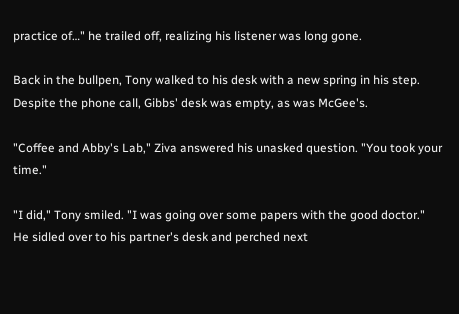practice of…" he trailed off, realizing his listener was long gone.

Back in the bullpen, Tony walked to his desk with a new spring in his step. Despite the phone call, Gibbs' desk was empty, as was McGee's.

"Coffee and Abby's Lab," Ziva answered his unasked question. "You took your time."

"I did," Tony smiled. "I was going over some papers with the good doctor." He sidled over to his partner's desk and perched next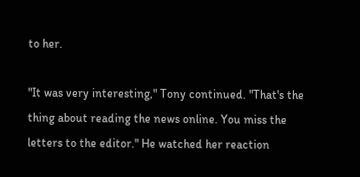to her.

"It was very interesting," Tony continued. "That's the thing about reading the news online. You miss the letters to the editor." He watched her reaction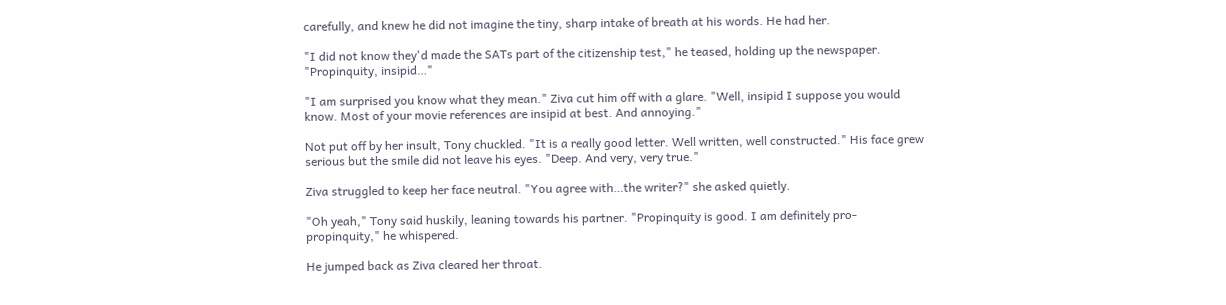carefully, and knew he did not imagine the tiny, sharp intake of breath at his words. He had her.

"I did not know they'd made the SATs part of the citizenship test," he teased, holding up the newspaper. "Propinquity, insipid…"

"I am surprised you know what they mean." Ziva cut him off with a glare. "Well, insipid I suppose you would know. Most of your movie references are insipid at best. And annoying."

Not put off by her insult, Tony chuckled. "It is a really good letter. Well written, well constructed." His face grew serious but the smile did not leave his eyes. "Deep. And very, very true."

Ziva struggled to keep her face neutral. "You agree with…the writer?" she asked quietly.

"Oh yeah," Tony said huskily, leaning towards his partner. "Propinquity is good. I am definitely pro-propinquity," he whispered.

He jumped back as Ziva cleared her throat.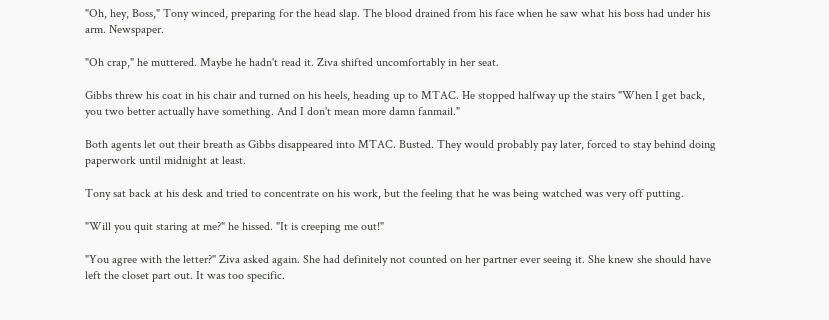"Oh, hey, Boss," Tony winced, preparing for the head slap. The blood drained from his face when he saw what his boss had under his arm. Newspaper.

"Oh crap," he muttered. Maybe he hadn't read it. Ziva shifted uncomfortably in her seat.

Gibbs threw his coat in his chair and turned on his heels, heading up to MTAC. He stopped halfway up the stairs "When I get back, you two better actually have something. And I don't mean more damn fanmail."

Both agents let out their breath as Gibbs disappeared into MTAC. Busted. They would probably pay later, forced to stay behind doing paperwork until midnight at least.

Tony sat back at his desk and tried to concentrate on his work, but the feeling that he was being watched was very off putting.

"Will you quit staring at me?" he hissed. "It is creeping me out!"

"You agree with the letter?" Ziva asked again. She had definitely not counted on her partner ever seeing it. She knew she should have left the closet part out. It was too specific.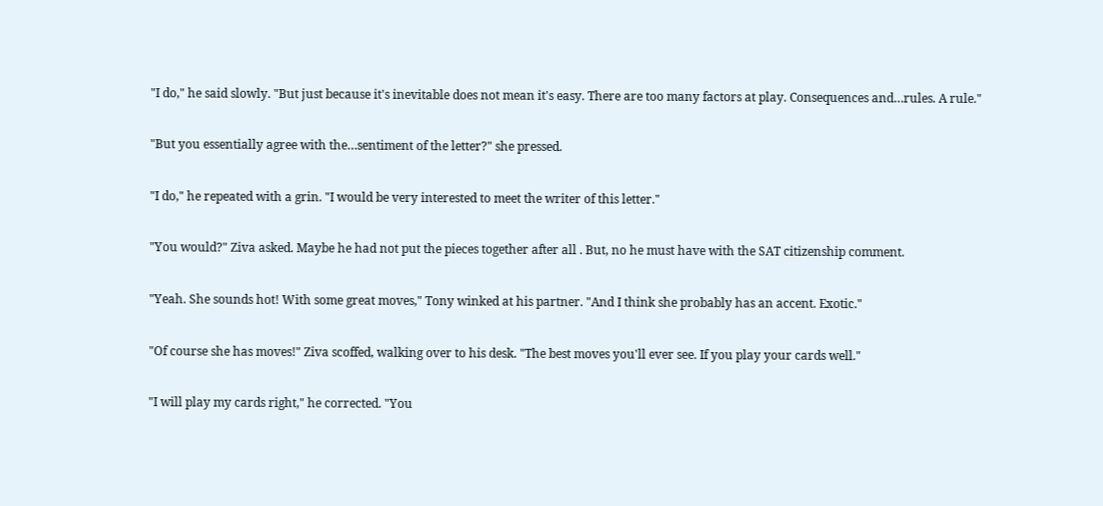"I do," he said slowly. "But just because it's inevitable does not mean it's easy. There are too many factors at play. Consequences and…rules. A rule."

"But you essentially agree with the…sentiment of the letter?" she pressed.

"I do," he repeated with a grin. "I would be very interested to meet the writer of this letter."

"You would?" Ziva asked. Maybe he had not put the pieces together after all . But, no he must have with the SAT citizenship comment.

"Yeah. She sounds hot! With some great moves," Tony winked at his partner. "And I think she probably has an accent. Exotic."

"Of course she has moves!" Ziva scoffed, walking over to his desk. "The best moves you'll ever see. If you play your cards well."

"I will play my cards right," he corrected. "You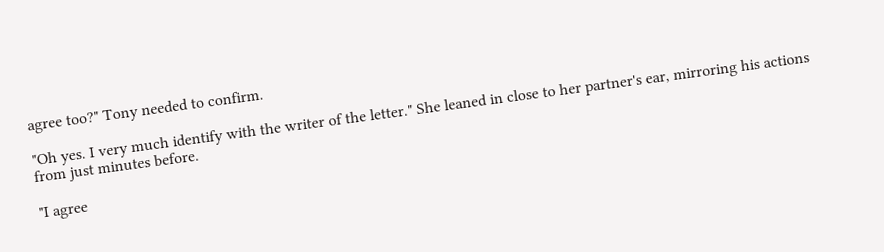agree too?" Tony needed to confirm.

"Oh yes. I very much identify with the writer of the letter." She leaned in close to her partner's ear, mirroring his actions from just minutes before.

"I agree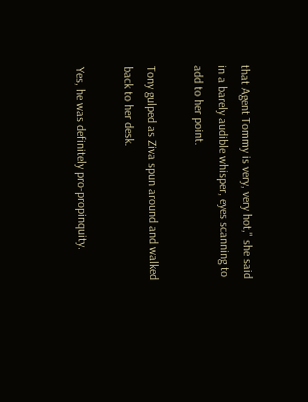that Agent Tommy is very, very hot," she said in a barely audible whisper, eyes scanning to add to her point.

Tony gulped as Ziva spun around and walked back to her desk.

Yes, he was definitely pro-propinquity.